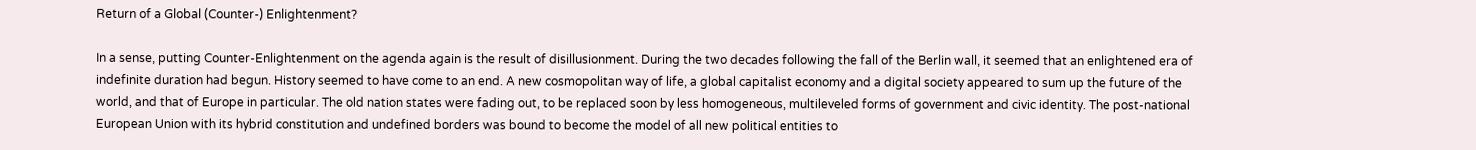Return of a Global (Counter-) Enlightenment?

In a sense, putting Counter-Enlightenment on the agenda again is the result of disillusionment. During the two decades following the fall of the Berlin wall, it seemed that an enlightened era of indefinite duration had begun. History seemed to have come to an end. A new cosmopolitan way of life, a global capitalist economy and a digital society appeared to sum up the future of the world, and that of Europe in particular. The old nation states were fading out, to be replaced soon by less homogeneous, multileveled forms of government and civic identity. The post-national European Union with its hybrid constitution and undefined borders was bound to become the model of all new political entities to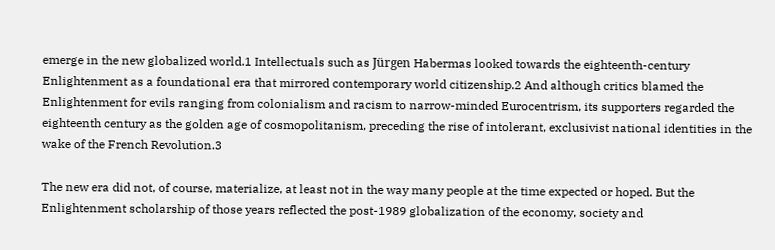emerge in the new globalized world.1 Intellectuals such as Jürgen Habermas looked towards the eighteenth-century Enlightenment as a foundational era that mirrored contemporary world citizenship.2 And although critics blamed the Enlightenment for evils ranging from colonialism and racism to narrow-minded Eurocentrism, its supporters regarded the eighteenth century as the golden age of cosmopolitanism, preceding the rise of intolerant, exclusivist national identities in the wake of the French Revolution.3

The new era did not, of course, materialize, at least not in the way many people at the time expected or hoped. But the Enlightenment scholarship of those years reflected the post-1989 globalization of the economy, society and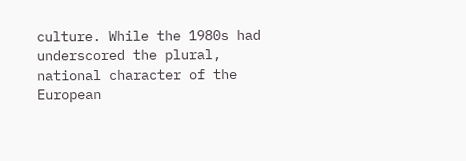culture. While the 1980s had underscored the plural, national character of the European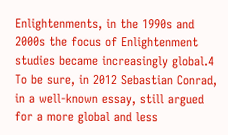Enlightenments, in the 1990s and 2000s the focus of Enlightenment studies became increasingly global.4 To be sure, in 2012 Sebastian Conrad, in a well-known essay, still argued for a more global and less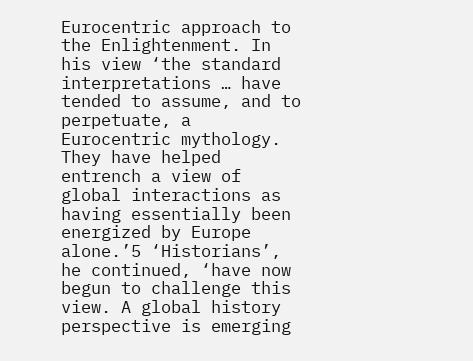Eurocentric approach to the Enlightenment. In his view ‘the standard interpretations … have tended to assume, and to perpetuate, a Eurocentric mythology. They have helped entrench a view of global interactions as having essentially been energized by Europe alone.’5 ‘Historians’, he continued, ‘have now begun to challenge this view. A global history perspective is emerging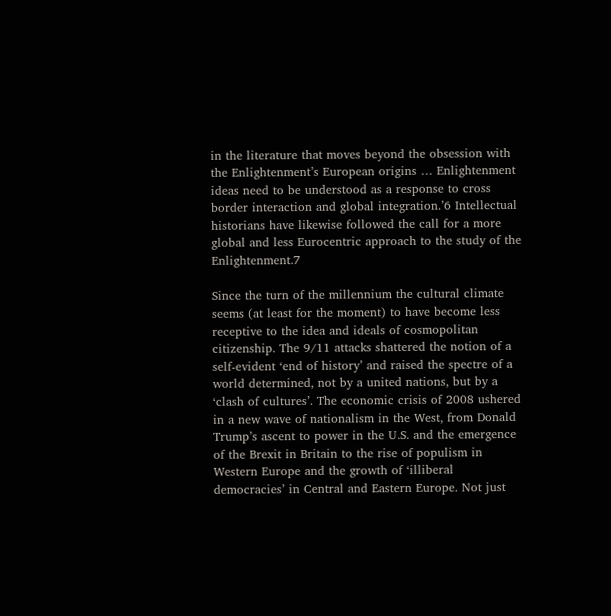in the literature that moves beyond the obsession with the Enlightenment’s European origins … Enlightenment ideas need to be understood as a response to cross border interaction and global integration.’6 Intellectual historians have likewise followed the call for a more global and less Eurocentric approach to the study of the Enlightenment.7

Since the turn of the millennium the cultural climate seems (at least for the moment) to have become less receptive to the idea and ideals of cosmopolitan citizenship. The 9/11 attacks shattered the notion of a self-evident ‘end of history’ and raised the spectre of a world determined, not by a united nations, but by a ‘clash of cultures’. The economic crisis of 2008 ushered in a new wave of nationalism in the West, from Donald Trump’s ascent to power in the U.S. and the emergence of the Brexit in Britain to the rise of populism in Western Europe and the growth of ‘illiberal democracies’ in Central and Eastern Europe. Not just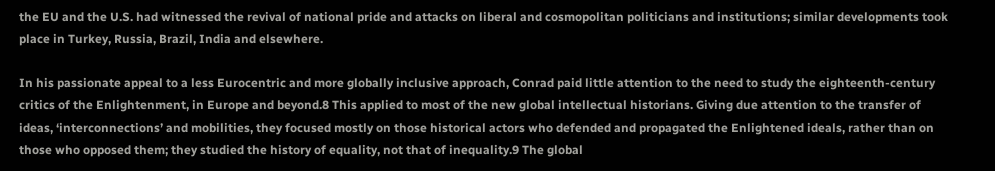the EU and the U.S. had witnessed the revival of national pride and attacks on liberal and cosmopolitan politicians and institutions; similar developments took place in Turkey, Russia, Brazil, India and elsewhere.

In his passionate appeal to a less Eurocentric and more globally inclusive approach, Conrad paid little attention to the need to study the eighteenth-century critics of the Enlightenment, in Europe and beyond.8 This applied to most of the new global intellectual historians. Giving due attention to the transfer of ideas, ‘interconnections’ and mobilities, they focused mostly on those historical actors who defended and propagated the Enlightened ideals, rather than on those who opposed them; they studied the history of equality, not that of inequality.9 The global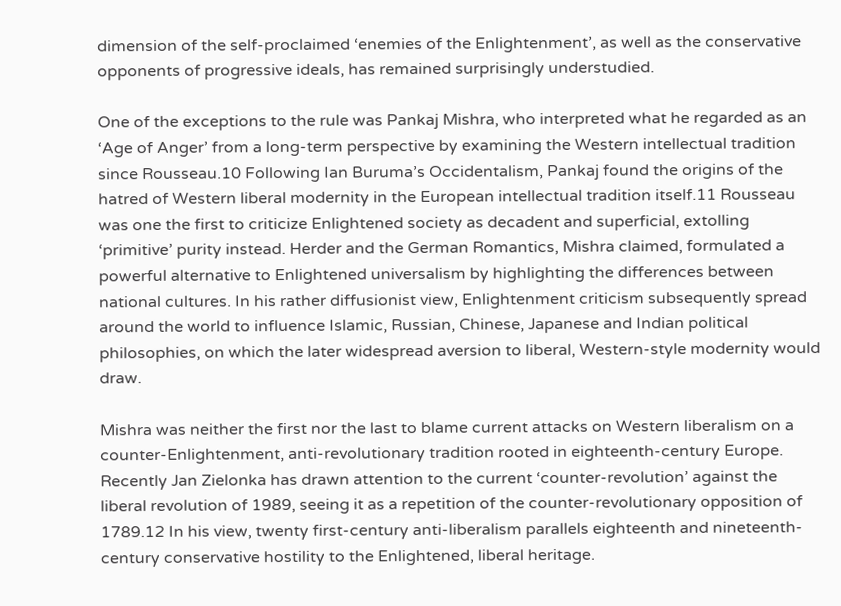dimension of the self-proclaimed ‘enemies of the Enlightenment’, as well as the conservative opponents of progressive ideals, has remained surprisingly understudied.

One of the exceptions to the rule was Pankaj Mishra, who interpreted what he regarded as an ‘Age of Anger’ from a long-term perspective by examining the Western intellectual tradition since Rousseau.10 Following Ian Buruma’s Occidentalism, Pankaj found the origins of the hatred of Western liberal modernity in the European intellectual tradition itself.11 Rousseau was one the first to criticize Enlightened society as decadent and superficial, extolling ‘primitive’ purity instead. Herder and the German Romantics, Mishra claimed, formulated a powerful alternative to Enlightened universalism by highlighting the differences between national cultures. In his rather diffusionist view, Enlightenment criticism subsequently spread around the world to influence Islamic, Russian, Chinese, Japanese and Indian political philosophies, on which the later widespread aversion to liberal, Western-style modernity would draw.

Mishra was neither the first nor the last to blame current attacks on Western liberalism on a counter-Enlightenment, anti-revolutionary tradition rooted in eighteenth-century Europe. Recently Jan Zielonka has drawn attention to the current ‘counter-revolution’ against the liberal revolution of 1989, seeing it as a repetition of the counter-revolutionary opposition of 1789.12 In his view, twenty first-century anti-liberalism parallels eighteenth and nineteenth-century conservative hostility to the Enlightened, liberal heritage.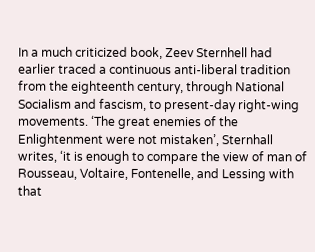In a much criticized book, Zeev Sternhell had earlier traced a continuous anti-liberal tradition from the eighteenth century, through National Socialism and fascism, to present-day right-wing movements. ‘The great enemies of the Enlightenment were not mistaken’, Sternhall writes, ‘it is enough to compare the view of man of Rousseau, Voltaire, Fontenelle, and Lessing with that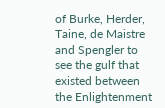of Burke, Herder, Taine, de Maistre and Spengler to see the gulf that existed between the Enlightenment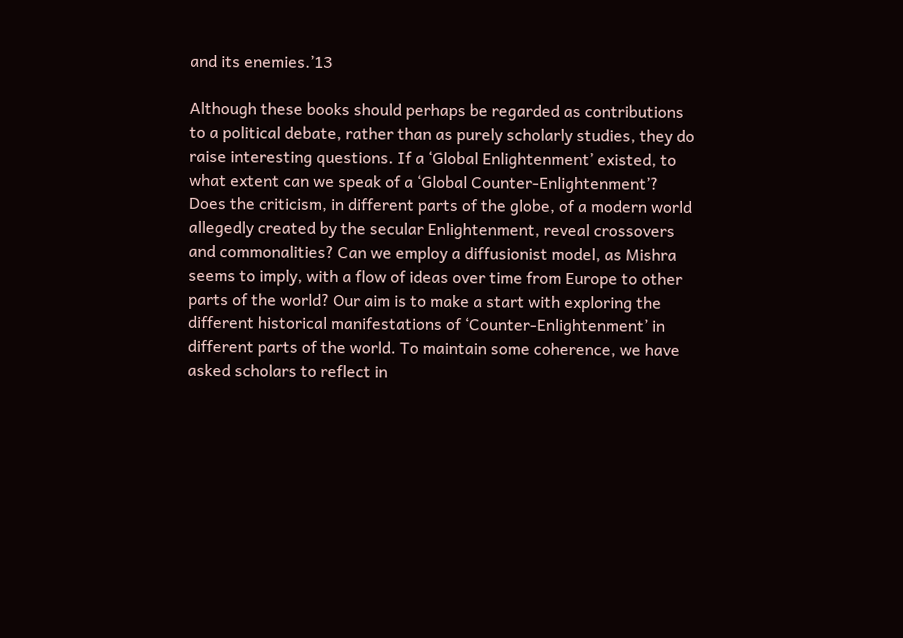and its enemies.’13

Although these books should perhaps be regarded as contributions to a political debate, rather than as purely scholarly studies, they do raise interesting questions. If a ‘Global Enlightenment’ existed, to what extent can we speak of a ‘Global Counter-Enlightenment’? Does the criticism, in different parts of the globe, of a modern world allegedly created by the secular Enlightenment, reveal crossovers and commonalities? Can we employ a diffusionist model, as Mishra seems to imply, with a flow of ideas over time from Europe to other parts of the world? Our aim is to make a start with exploring the different historical manifestations of ‘Counter-Enlightenment’ in different parts of the world. To maintain some coherence, we have asked scholars to reflect in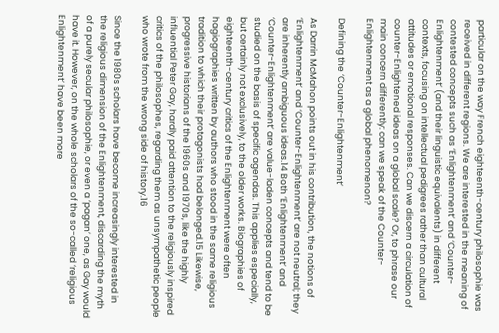particular on the way French eighteenth-century philosophie was received in different regions. We are interested in the meaning of contested concepts such as ‘Enlightenment’ and ‘Counter-Enlightenment’ (and their linguistic equivalents) in different contexts, focusing on intellectual pedigrees rather than cultural attitudes or emotional responses. Can we discern a circulation of counter-Enlightened ideas on a global scale? Or, to phrase our main concern differently: can we speak of the Counter-Enlightenment as a global phenomenon?

Defining the ‘Counter-Enlightenment’

As Darrin McMahon points out in his contribution, the notions of ‘Enlightenment’ and ‘Counter-Enlightenment’ are not neutral; they are inherently ambiguous ideas.14 Both ‘Enlightenment’ and ‘Counter-Enlightenment’ are value-laden concepts and tend to be studied on the basis of specific agendas. This applies especially, but certainly not exclusively, to the older works. Biographies of eighteenth-century critics of the Enlightenment were often hagiographies written by authors who stood in the same religious tradition to which their protagonists had belonged.15 Likewise, progressive historians of the 1960s and 1970s, like the highly influential Peter Gay, hardly paid attention to the religiously inspired critics of the philosophes, regarding them as unsympathetic people who wrote from the wrong side of history.16

Since the 1980s scholars have become increasingly interested in the religious dimension of the Enlightenment, discarding the myth of a purely secular philosophie, or even a ‘pagan’ one, as Gay would have it. However, on the whole scholars of the so-called ‘religious Enlightenment’ have been more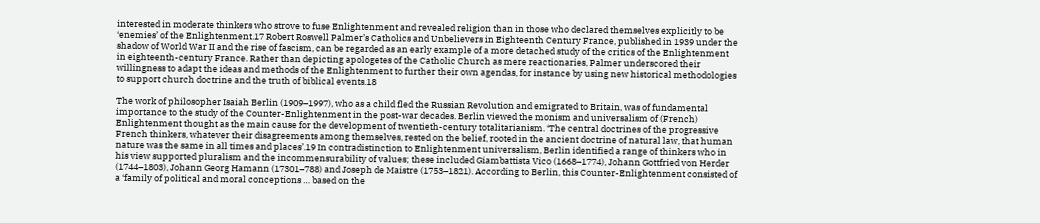interested in moderate thinkers who strove to fuse Enlightenment and revealed religion than in those who declared themselves explicitly to be ‘enemies’ of the Enlightenment.17 Robert Roswell Palmer’s Catholics and Unbelievers in Eighteenth Century France, published in 1939 under the shadow of World War II and the rise of fascism, can be regarded as an early example of a more detached study of the critics of the Enlightenment in eighteenth-century France. Rather than depicting apologetes of the Catholic Church as mere reactionaries, Palmer underscored their willingness to adapt the ideas and methods of the Enlightenment to further their own agendas, for instance by using new historical methodologies to support church doctrine and the truth of biblical events.18

The work of philosopher Isaiah Berlin (1909–1997), who as a child fled the Russian Revolution and emigrated to Britain, was of fundamental importance to the study of the Counter-Enlightenment in the post-war decades. Berlin viewed the monism and universalism of (French) Enlightenment thought as the main cause for the development of twentieth-century totalitarianism. ‘The central doctrines of the progressive French thinkers, whatever their disagreements among themselves, rested on the belief, rooted in the ancient doctrine of natural law, that human nature was the same in all times and places’.19 In contradistinction to Enlightenment universalism, Berlin identified a range of thinkers who in his view supported pluralism and the incommensurability of values; these included Giambattista Vico (1668–1774), Johann Gottfried von Herder (1744–1803), Johann Georg Hamann (17301–788) and Joseph de Maistre (1753–1821). According to Berlin, this Counter-Enlightenment consisted of a ‘family of political and moral conceptions … based on the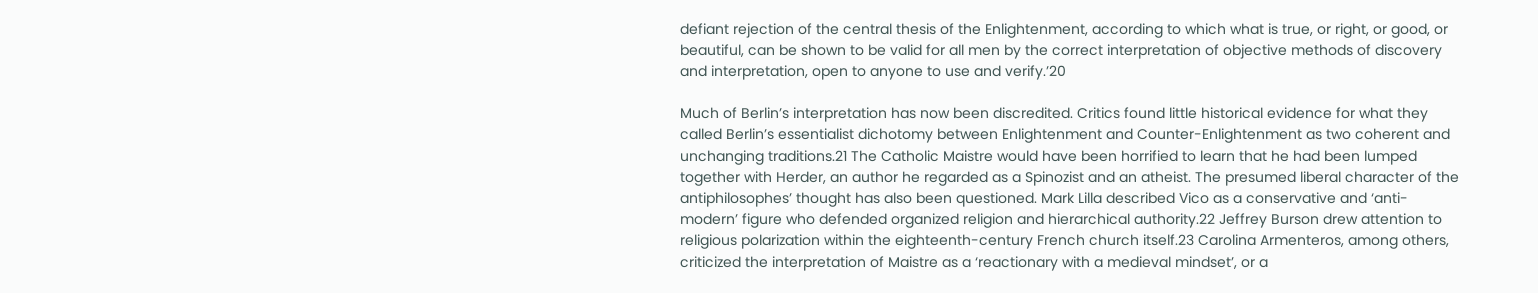defiant rejection of the central thesis of the Enlightenment, according to which what is true, or right, or good, or beautiful, can be shown to be valid for all men by the correct interpretation of objective methods of discovery and interpretation, open to anyone to use and verify.’20

Much of Berlin’s interpretation has now been discredited. Critics found little historical evidence for what they called Berlin’s essentialist dichotomy between Enlightenment and Counter-Enlightenment as two coherent and unchanging traditions.21 The Catholic Maistre would have been horrified to learn that he had been lumped together with Herder, an author he regarded as a Spinozist and an atheist. The presumed liberal character of the antiphilosophes’ thought has also been questioned. Mark Lilla described Vico as a conservative and ‘anti-modern’ figure who defended organized religion and hierarchical authority.22 Jeffrey Burson drew attention to religious polarization within the eighteenth-century French church itself.23 Carolina Armenteros, among others, criticized the interpretation of Maistre as a ‘reactionary with a medieval mindset’, or a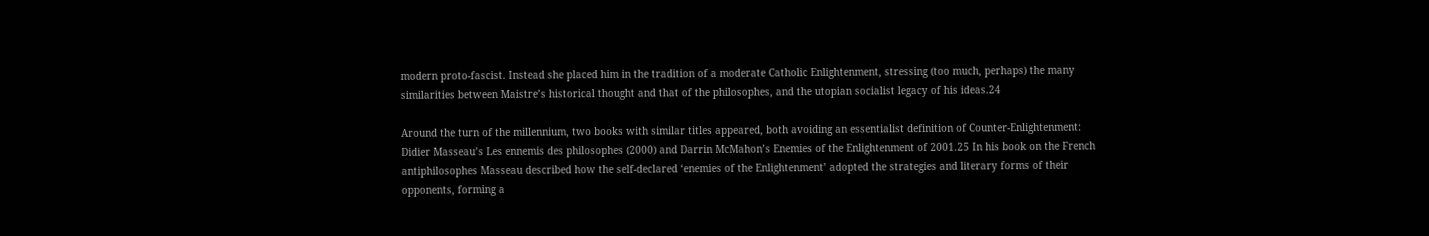modern proto-fascist. Instead she placed him in the tradition of a moderate Catholic Enlightenment, stressing (too much, perhaps) the many similarities between Maistre’s historical thought and that of the philosophes, and the utopian socialist legacy of his ideas.24

Around the turn of the millennium, two books with similar titles appeared, both avoiding an essentialist definition of Counter-Enlightenment: Didier Masseau’s Les ennemis des philosophes (2000) and Darrin McMahon’s Enemies of the Enlightenment of 2001.25 In his book on the French antiphilosophes Masseau described how the self-declared ‘enemies of the Enlightenment’ adopted the strategies and literary forms of their opponents, forming a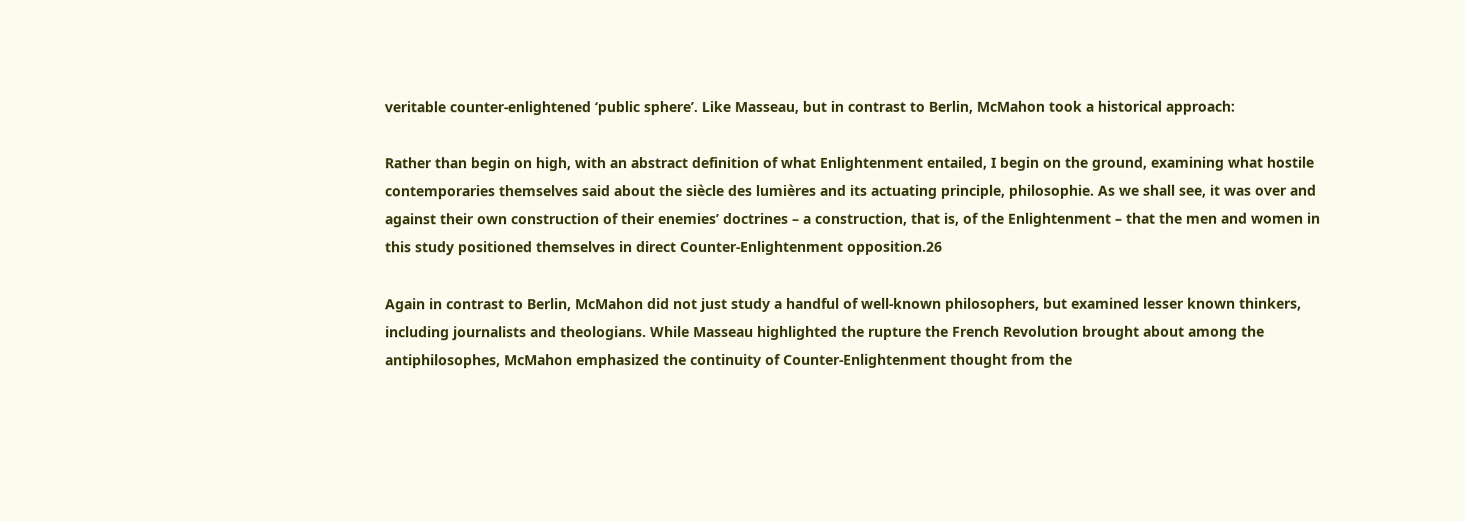veritable counter-enlightened ‘public sphere’. Like Masseau, but in contrast to Berlin, McMahon took a historical approach:

Rather than begin on high, with an abstract definition of what Enlightenment entailed, I begin on the ground, examining what hostile contemporaries themselves said about the siècle des lumières and its actuating principle, philosophie. As we shall see, it was over and against their own construction of their enemies’ doctrines – a construction, that is, of the Enlightenment – that the men and women in this study positioned themselves in direct Counter-Enlightenment opposition.26

Again in contrast to Berlin, McMahon did not just study a handful of well-known philosophers, but examined lesser known thinkers, including journalists and theologians. While Masseau highlighted the rupture the French Revolution brought about among the antiphilosophes, McMahon emphasized the continuity of Counter-Enlightenment thought from the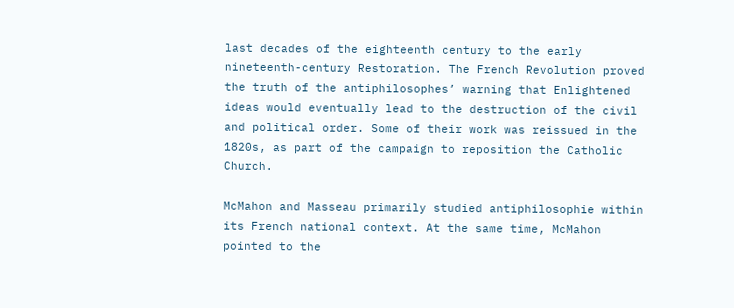last decades of the eighteenth century to the early nineteenth-century Restoration. The French Revolution proved the truth of the antiphilosophes’ warning that Enlightened ideas would eventually lead to the destruction of the civil and political order. Some of their work was reissued in the 1820s, as part of the campaign to reposition the Catholic Church.

McMahon and Masseau primarily studied antiphilosophie within its French national context. At the same time, McMahon pointed to the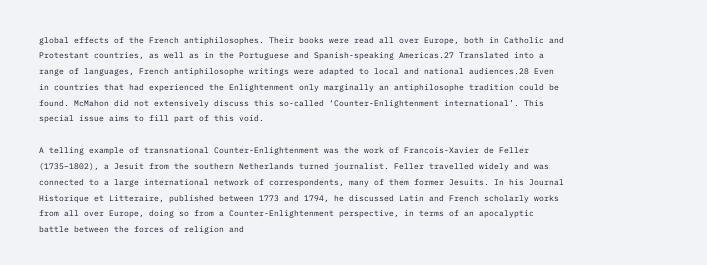global effects of the French antiphilosophes. Their books were read all over Europe, both in Catholic and Protestant countries, as well as in the Portuguese and Spanish-speaking Americas.27 Translated into a range of languages, French antiphilosophe writings were adapted to local and national audiences.28 Even in countries that had experienced the Enlightenment only marginally an antiphilosophe tradition could be found. McMahon did not extensively discuss this so-called ‘Counter-Enlightenment international’. This special issue aims to fill part of this void.

A telling example of transnational Counter-Enlightenment was the work of Francois-Xavier de Feller (1735–1802), a Jesuit from the southern Netherlands turned journalist. Feller travelled widely and was connected to a large international network of correspondents, many of them former Jesuits. In his Journal Historique et Litteraire, published between 1773 and 1794, he discussed Latin and French scholarly works from all over Europe, doing so from a Counter-Enlightenment perspective, in terms of an apocalyptic battle between the forces of religion and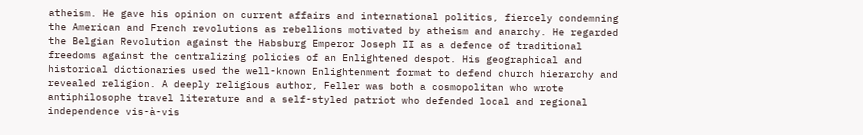atheism. He gave his opinion on current affairs and international politics, fiercely condemning the American and French revolutions as rebellions motivated by atheism and anarchy. He regarded the Belgian Revolution against the Habsburg Emperor Joseph II as a defence of traditional freedoms against the centralizing policies of an Enlightened despot. His geographical and historical dictionaries used the well-known Enlightenment format to defend church hierarchy and revealed religion. A deeply religious author, Feller was both a cosmopolitan who wrote antiphilosophe travel literature and a self-styled patriot who defended local and regional independence vis-à-vis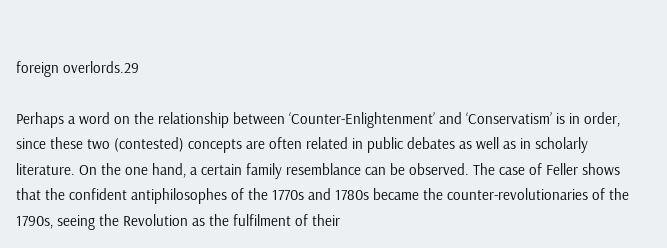foreign overlords.29

Perhaps a word on the relationship between ‘Counter-Enlightenment’ and ‘Conservatism’ is in order, since these two (contested) concepts are often related in public debates as well as in scholarly literature. On the one hand, a certain family resemblance can be observed. The case of Feller shows that the confident antiphilosophes of the 1770s and 1780s became the counter-revolutionaries of the 1790s, seeing the Revolution as the fulfilment of their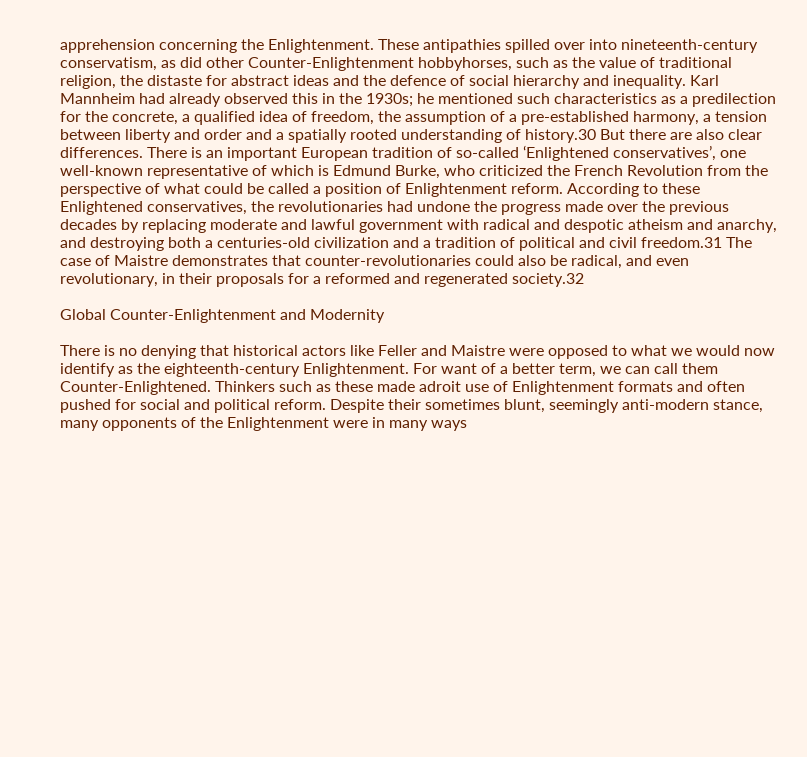apprehension concerning the Enlightenment. These antipathies spilled over into nineteenth-century conservatism, as did other Counter-Enlightenment hobbyhorses, such as the value of traditional religion, the distaste for abstract ideas and the defence of social hierarchy and inequality. Karl Mannheim had already observed this in the 1930s; he mentioned such characteristics as a predilection for the concrete, a qualified idea of freedom, the assumption of a pre-established harmony, a tension between liberty and order and a spatially rooted understanding of history.30 But there are also clear differences. There is an important European tradition of so-called ‘Enlightened conservatives’, one well-known representative of which is Edmund Burke, who criticized the French Revolution from the perspective of what could be called a position of Enlightenment reform. According to these Enlightened conservatives, the revolutionaries had undone the progress made over the previous decades by replacing moderate and lawful government with radical and despotic atheism and anarchy, and destroying both a centuries-old civilization and a tradition of political and civil freedom.31 The case of Maistre demonstrates that counter-revolutionaries could also be radical, and even revolutionary, in their proposals for a reformed and regenerated society.32

Global Counter-Enlightenment and Modernity

There is no denying that historical actors like Feller and Maistre were opposed to what we would now identify as the eighteenth-century Enlightenment. For want of a better term, we can call them Counter-Enlightened. Thinkers such as these made adroit use of Enlightenment formats and often pushed for social and political reform. Despite their sometimes blunt, seemingly anti-modern stance, many opponents of the Enlightenment were in many ways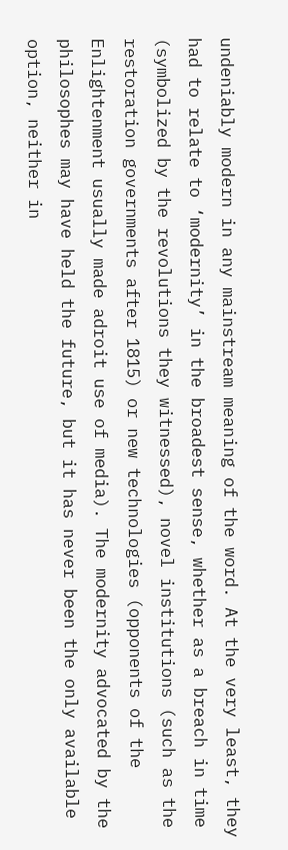undeniably modern in any mainstream meaning of the word. At the very least, they had to relate to ‘modernity’ in the broadest sense, whether as a breach in time (symbolized by the revolutions they witnessed), novel institutions (such as the restoration governments after 1815) or new technologies (opponents of the Enlightenment usually made adroit use of media). The modernity advocated by the philosophes may have held the future, but it has never been the only available option, neither in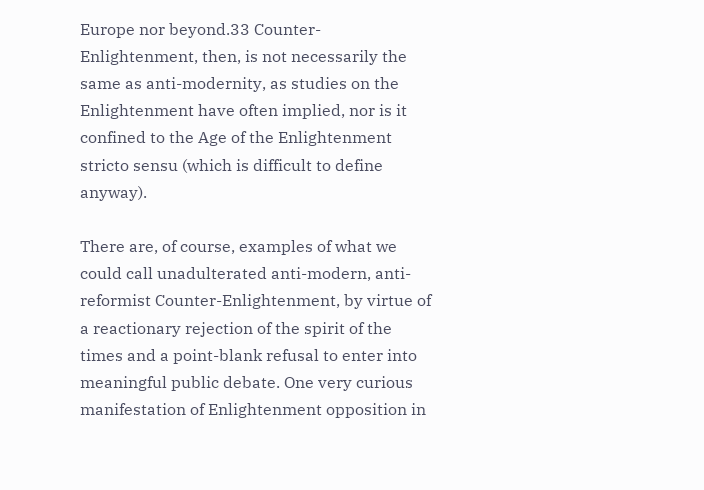Europe nor beyond.33 Counter-Enlightenment, then, is not necessarily the same as anti-modernity, as studies on the Enlightenment have often implied, nor is it confined to the Age of the Enlightenment stricto sensu (which is difficult to define anyway).

There are, of course, examples of what we could call unadulterated anti-modern, anti-reformist Counter-Enlightenment, by virtue of a reactionary rejection of the spirit of the times and a point-blank refusal to enter into meaningful public debate. One very curious manifestation of Enlightenment opposition in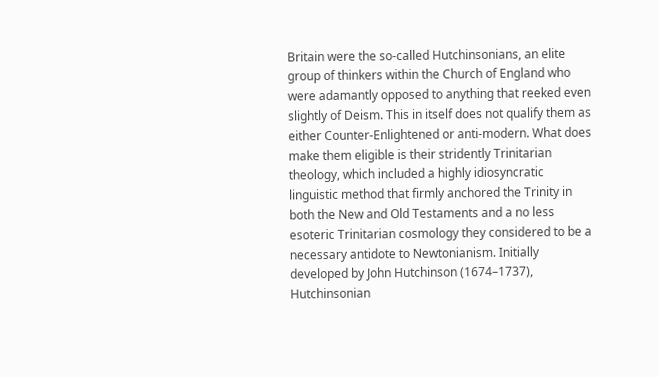Britain were the so-called Hutchinsonians, an elite group of thinkers within the Church of England who were adamantly opposed to anything that reeked even slightly of Deism. This in itself does not qualify them as either Counter-Enlightened or anti-modern. What does make them eligible is their stridently Trinitarian theology, which included a highly idiosyncratic linguistic method that firmly anchored the Trinity in both the New and Old Testaments and a no less esoteric Trinitarian cosmology they considered to be a necessary antidote to Newtonianism. Initially developed by John Hutchinson (1674–1737), Hutchinsonian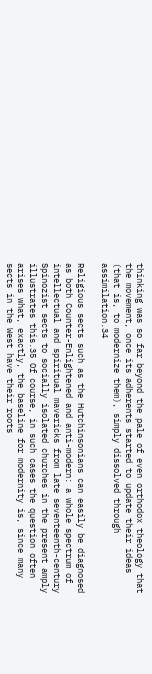thinking was so far beyond the pale of even orthodox theology that the movement, once its adherents started to update their ideas (that is, to modernize them), simply dissolved through assimilation.34

Religious sects such as the Hutchinsonians can easily be diagnosed as both Counter-Enlightened and anti-modern: a whole spectrum of intellectual and spiritual mavericks from late seventeenth-century Spinozist sects to socially isolated churches in the present amply illustrates this.35 Of course, in such cases the question often arises what, exactly, the baseline for modernity is, since many sects in the West have their roots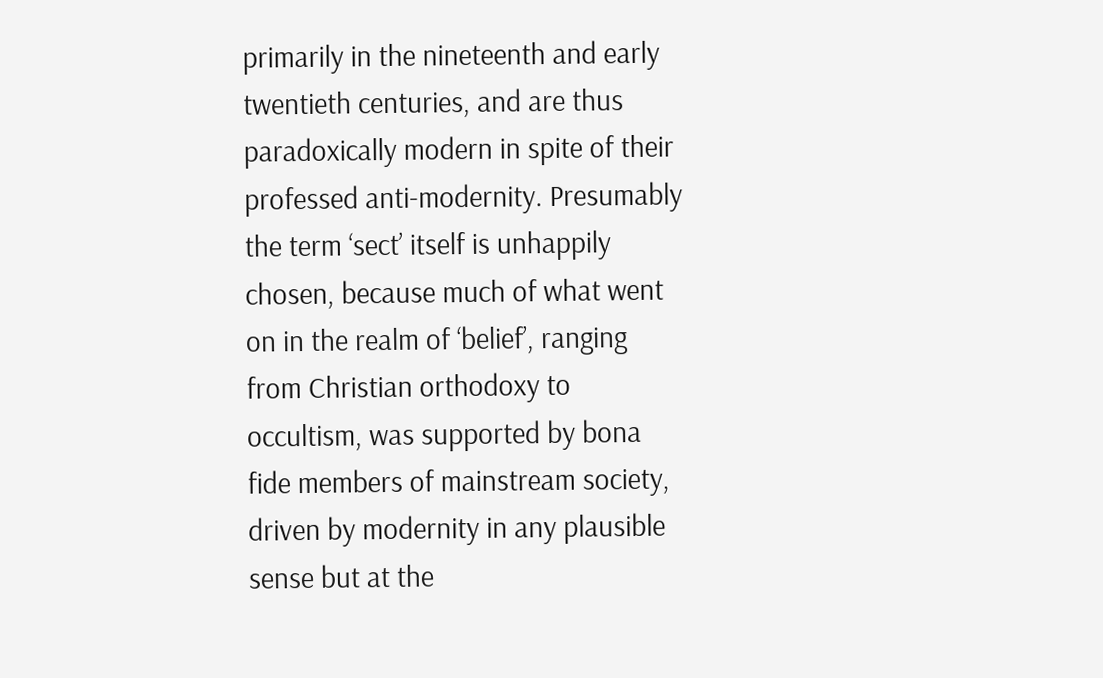primarily in the nineteenth and early twentieth centuries, and are thus paradoxically modern in spite of their professed anti-modernity. Presumably the term ‘sect’ itself is unhappily chosen, because much of what went on in the realm of ‘belief’, ranging from Christian orthodoxy to occultism, was supported by bona fide members of mainstream society, driven by modernity in any plausible sense but at the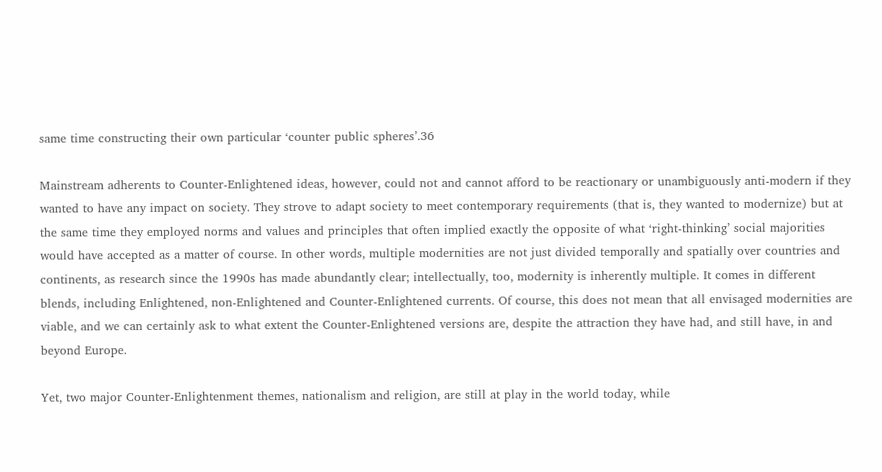same time constructing their own particular ‘counter public spheres’.36

Mainstream adherents to Counter-Enlightened ideas, however, could not and cannot afford to be reactionary or unambiguously anti-modern if they wanted to have any impact on society. They strove to adapt society to meet contemporary requirements (that is, they wanted to modernize) but at the same time they employed norms and values and principles that often implied exactly the opposite of what ‘right-thinking’ social majorities would have accepted as a matter of course. In other words, multiple modernities are not just divided temporally and spatially over countries and continents, as research since the 1990s has made abundantly clear; intellectually, too, modernity is inherently multiple. It comes in different blends, including Enlightened, non-Enlightened and Counter-Enlightened currents. Of course, this does not mean that all envisaged modernities are viable, and we can certainly ask to what extent the Counter-Enlightened versions are, despite the attraction they have had, and still have, in and beyond Europe.

Yet, two major Counter-Enlightenment themes, nationalism and religion, are still at play in the world today, while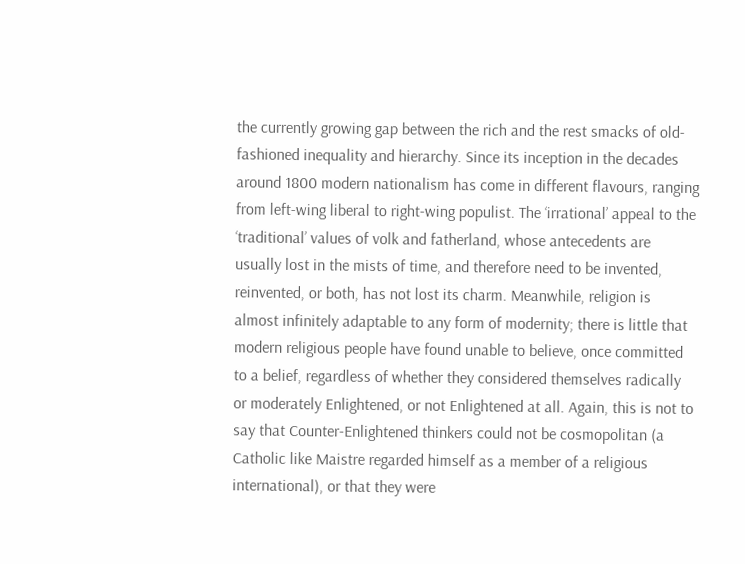the currently growing gap between the rich and the rest smacks of old-fashioned inequality and hierarchy. Since its inception in the decades around 1800 modern nationalism has come in different flavours, ranging from left-wing liberal to right-wing populist. The ‘irrational’ appeal to the ‘traditional’ values of volk and fatherland, whose antecedents are usually lost in the mists of time, and therefore need to be invented, reinvented, or both, has not lost its charm. Meanwhile, religion is almost infinitely adaptable to any form of modernity; there is little that modern religious people have found unable to believe, once committed to a belief, regardless of whether they considered themselves radically or moderately Enlightened, or not Enlightened at all. Again, this is not to say that Counter-Enlightened thinkers could not be cosmopolitan (a Catholic like Maistre regarded himself as a member of a religious international), or that they were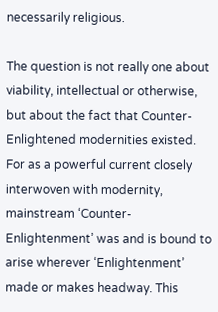necessarily religious.

The question is not really one about viability, intellectual or otherwise, but about the fact that Counter-Enlightened modernities existed. For as a powerful current closely interwoven with modernity, mainstream ‘Counter-Enlightenment’ was and is bound to arise wherever ‘Enlightenment’ made or makes headway. This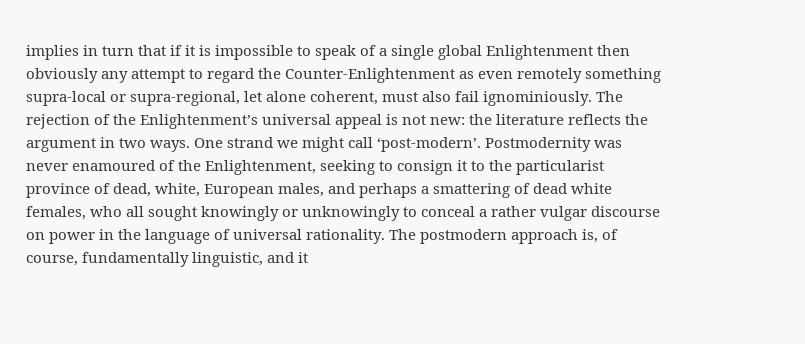implies in turn that if it is impossible to speak of a single global Enlightenment then obviously any attempt to regard the Counter-Enlightenment as even remotely something supra-local or supra-regional, let alone coherent, must also fail ignominiously. The rejection of the Enlightenment’s universal appeal is not new: the literature reflects the argument in two ways. One strand we might call ‘post-modern’. Postmodernity was never enamoured of the Enlightenment, seeking to consign it to the particularist province of dead, white, European males, and perhaps a smattering of dead white females, who all sought knowingly or unknowingly to conceal a rather vulgar discourse on power in the language of universal rationality. The postmodern approach is, of course, fundamentally linguistic, and it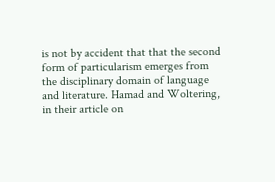is not by accident that that the second form of particularism emerges from the disciplinary domain of language and literature. Hamad and Woltering, in their article on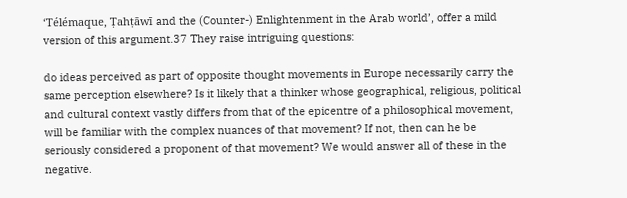‘Télémaque, Ṭahṭāwī and the (Counter-) Enlightenment in the Arab world’, offer a mild version of this argument.37 They raise intriguing questions:

do ideas perceived as part of opposite thought movements in Europe necessarily carry the same perception elsewhere? Is it likely that a thinker whose geographical, religious, political and cultural context vastly differs from that of the epicentre of a philosophical movement, will be familiar with the complex nuances of that movement? If not, then can he be seriously considered a proponent of that movement? We would answer all of these in the negative.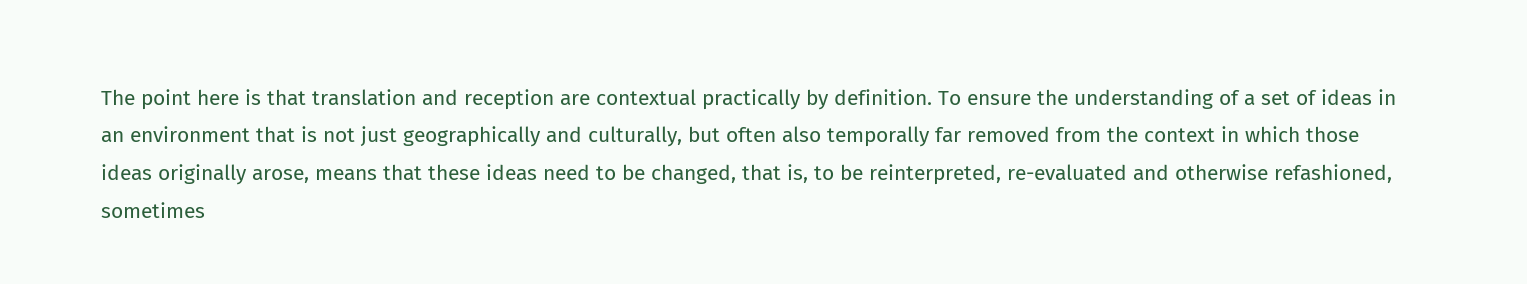The point here is that translation and reception are contextual practically by definition. To ensure the understanding of a set of ideas in an environment that is not just geographically and culturally, but often also temporally far removed from the context in which those ideas originally arose, means that these ideas need to be changed, that is, to be reinterpreted, re-evaluated and otherwise refashioned, sometimes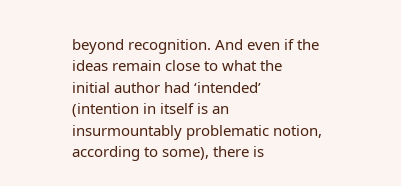beyond recognition. And even if the ideas remain close to what the initial author had ‘intended’ (intention in itself is an insurmountably problematic notion, according to some), there is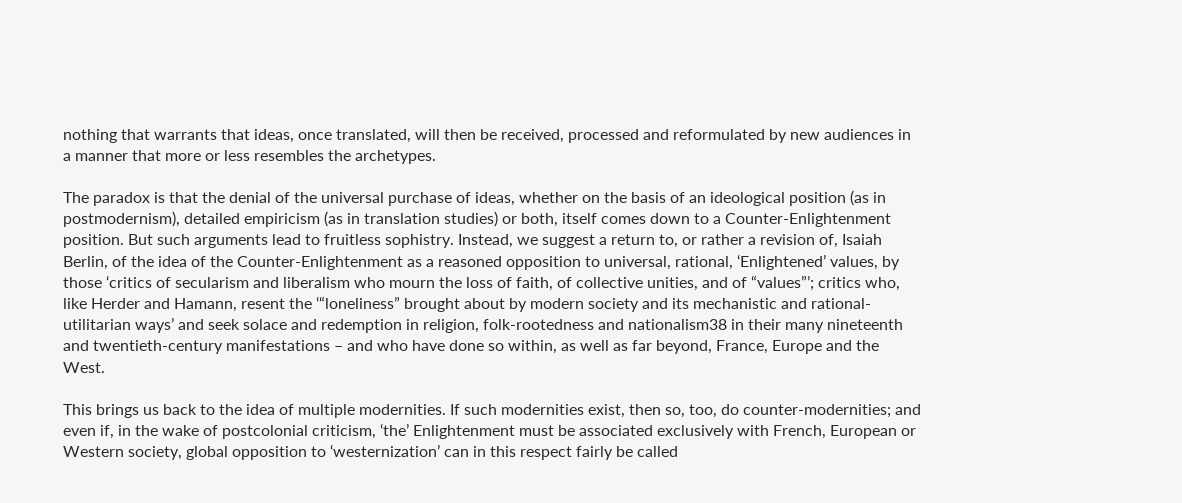nothing that warrants that ideas, once translated, will then be received, processed and reformulated by new audiences in a manner that more or less resembles the archetypes.

The paradox is that the denial of the universal purchase of ideas, whether on the basis of an ideological position (as in postmodernism), detailed empiricism (as in translation studies) or both, itself comes down to a Counter-Enlightenment position. But such arguments lead to fruitless sophistry. Instead, we suggest a return to, or rather a revision of, Isaiah Berlin, of the idea of the Counter-Enlightenment as a reasoned opposition to universal, rational, ‘Enlightened’ values, by those ‘critics of secularism and liberalism who mourn the loss of faith, of collective unities, and of “values”’; critics who, like Herder and Hamann, resent the ‘“loneliness” brought about by modern society and its mechanistic and rational-utilitarian ways’ and seek solace and redemption in religion, folk-rootedness and nationalism38 in their many nineteenth and twentieth-century manifestations – and who have done so within, as well as far beyond, France, Europe and the West.

This brings us back to the idea of multiple modernities. If such modernities exist, then so, too, do counter-modernities; and even if, in the wake of postcolonial criticism, ‘the’ Enlightenment must be associated exclusively with French, European or Western society, global opposition to ‘westernization’ can in this respect fairly be called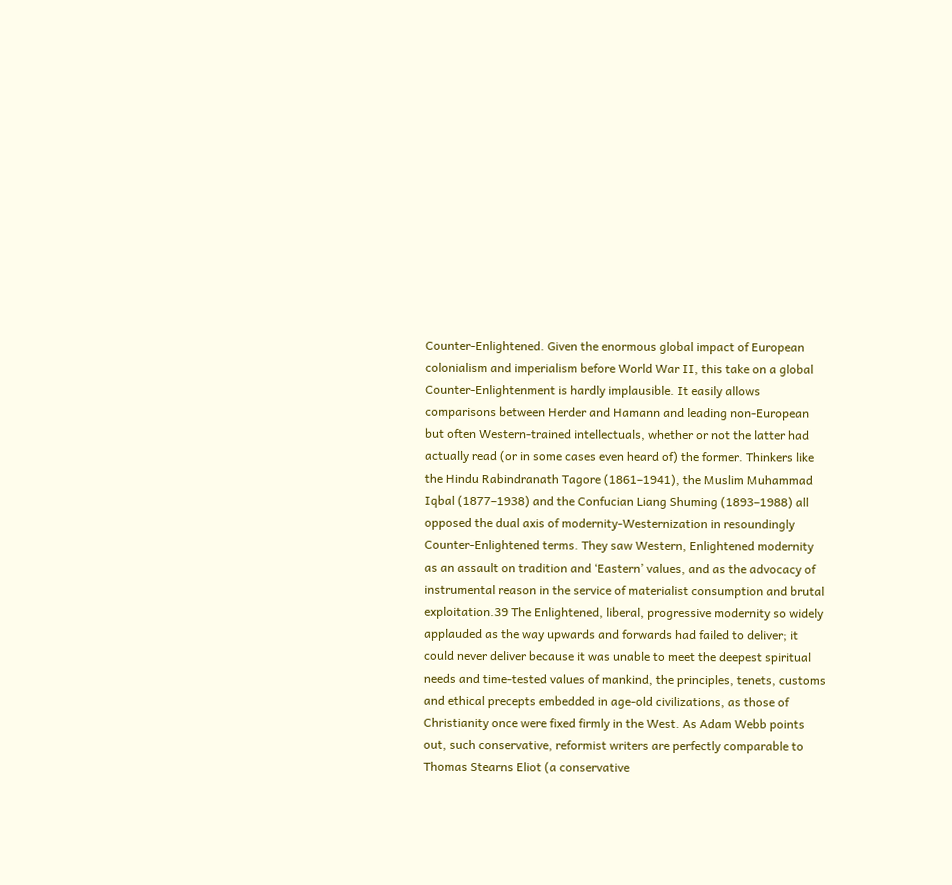Counter-Enlightened. Given the enormous global impact of European colonialism and imperialism before World War II, this take on a global Counter-Enlightenment is hardly implausible. It easily allows comparisons between Herder and Hamann and leading non-European but often Western-trained intellectuals, whether or not the latter had actually read (or in some cases even heard of) the former. Thinkers like the Hindu Rabindranath Tagore (1861–1941), the Muslim Muhammad Iqbal (1877–1938) and the Confucian Liang Shuming (1893–1988) all opposed the dual axis of modernity-Westernization in resoundingly Counter-Enlightened terms. They saw Western, Enlightened modernity as an assault on tradition and ‘Eastern’ values, and as the advocacy of instrumental reason in the service of materialist consumption and brutal exploitation.39 The Enlightened, liberal, progressive modernity so widely applauded as the way upwards and forwards had failed to deliver; it could never deliver because it was unable to meet the deepest spiritual needs and time-tested values of mankind, the principles, tenets, customs and ethical precepts embedded in age-old civilizations, as those of Christianity once were fixed firmly in the West. As Adam Webb points out, such conservative, reformist writers are perfectly comparable to Thomas Stearns Eliot (a conservative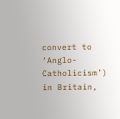convert to ‘Anglo-Catholicism’) in Britain,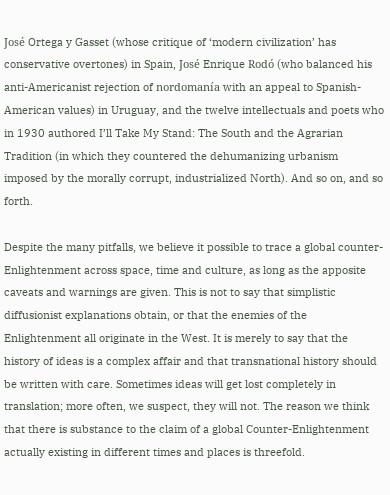José Ortega y Gasset (whose critique of ‘modern civilization’ has conservative overtones) in Spain, José Enrique Rodó (who balanced his anti-Americanist rejection of nordomanía with an appeal to Spanish-American values) in Uruguay, and the twelve intellectuals and poets who in 1930 authored I’ll Take My Stand: The South and the Agrarian Tradition (in which they countered the dehumanizing urbanism imposed by the morally corrupt, industrialized North). And so on, and so forth.

Despite the many pitfalls, we believe it possible to trace a global counter-Enlightenment across space, time and culture, as long as the apposite caveats and warnings are given. This is not to say that simplistic diffusionist explanations obtain, or that the enemies of the Enlightenment all originate in the West. It is merely to say that the history of ideas is a complex affair and that transnational history should be written with care. Sometimes ideas will get lost completely in translation; more often, we suspect, they will not. The reason we think that there is substance to the claim of a global Counter-Enlightenment actually existing in different times and places is threefold.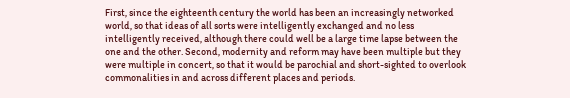First, since the eighteenth century the world has been an increasingly networked world, so that ideas of all sorts were intelligently exchanged and no less intelligently received, although there could well be a large time lapse between the one and the other. Second, modernity and reform may have been multiple but they were multiple in concert, so that it would be parochial and short-sighted to overlook commonalities in and across different places and periods.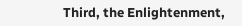Third, the Enlightenment,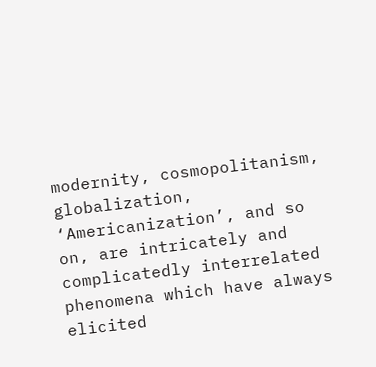modernity, cosmopolitanism, globalization, ‘Americanization’, and so on, are intricately and complicatedly interrelated phenomena which have always elicited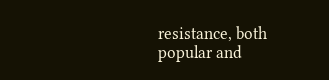resistance, both popular and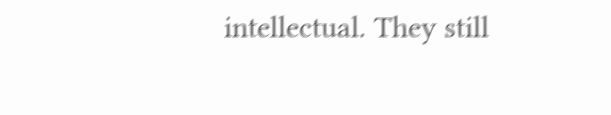intellectual. They still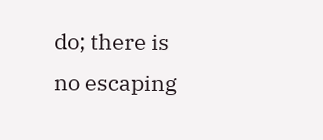do; there is no escaping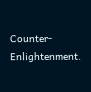Counter-Enlightenment.